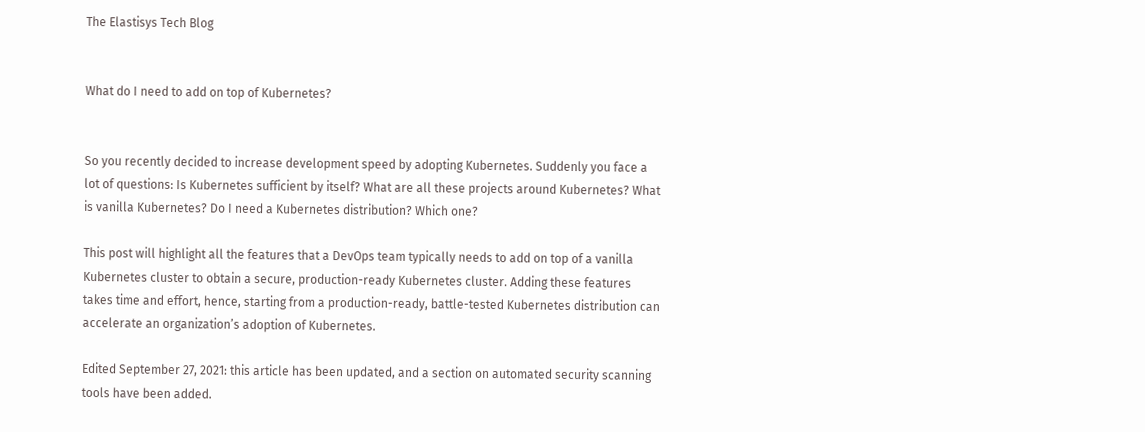The Elastisys Tech Blog


What do I need to add on top of Kubernetes?


So you recently decided to increase development speed by adopting Kubernetes. Suddenly you face a lot of questions: Is Kubernetes sufficient by itself? What are all these projects around Kubernetes? What is vanilla Kubernetes? Do I need a Kubernetes distribution? Which one?

This post will highlight all the features that a DevOps team typically needs to add on top of a vanilla Kubernetes cluster to obtain a secure, production-ready Kubernetes cluster. Adding these features takes time and effort, hence, starting from a production-ready, battle-tested Kubernetes distribution can accelerate an organization’s adoption of Kubernetes.

Edited September 27, 2021: this article has been updated, and a section on automated security scanning tools have been added.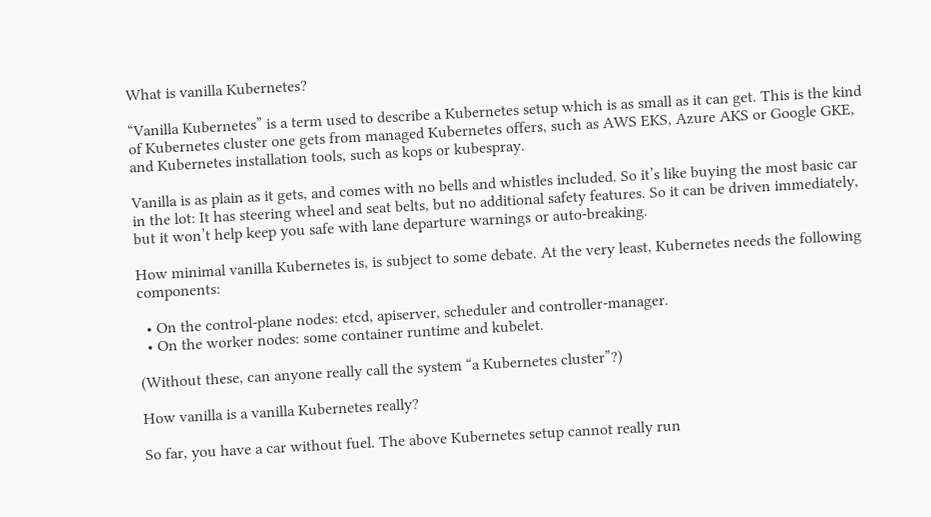What is vanilla Kubernetes?

“Vanilla Kubernetes” is a term used to describe a Kubernetes setup which is as small as it can get. This is the kind of Kubernetes cluster one gets from managed Kubernetes offers, such as AWS EKS, Azure AKS or Google GKE, and Kubernetes installation tools, such as kops or kubespray.

Vanilla is as plain as it gets, and comes with no bells and whistles included. So it’s like buying the most basic car in the lot: It has steering wheel and seat belts, but no additional safety features. So it can be driven immediately, but it won’t help keep you safe with lane departure warnings or auto-breaking.

How minimal vanilla Kubernetes is, is subject to some debate. At the very least, Kubernetes needs the following components:

  • On the control-plane nodes: etcd, apiserver, scheduler and controller-manager.
  • On the worker nodes: some container runtime and kubelet.

(Without these, can anyone really call the system “a Kubernetes cluster”?)

How vanilla is a vanilla Kubernetes really?

So far, you have a car without fuel. The above Kubernetes setup cannot really run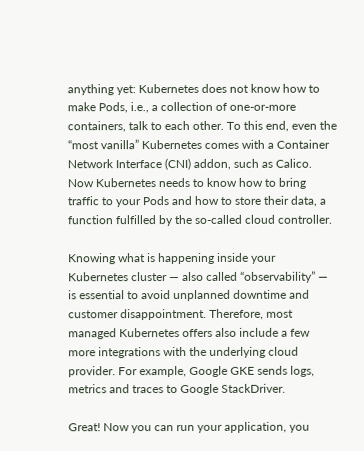anything yet: Kubernetes does not know how to make Pods, i.e., a collection of one-or-more containers, talk to each other. To this end, even the “most vanilla” Kubernetes comes with a Container Network Interface (CNI) addon, such as Calico. Now Kubernetes needs to know how to bring traffic to your Pods and how to store their data, a function fulfilled by the so-called cloud controller.

Knowing what is happening inside your Kubernetes cluster — also called “observability” — is essential to avoid unplanned downtime and customer disappointment. Therefore, most managed Kubernetes offers also include a few more integrations with the underlying cloud provider. For example, Google GKE sends logs, metrics and traces to Google StackDriver.

Great! Now you can run your application, you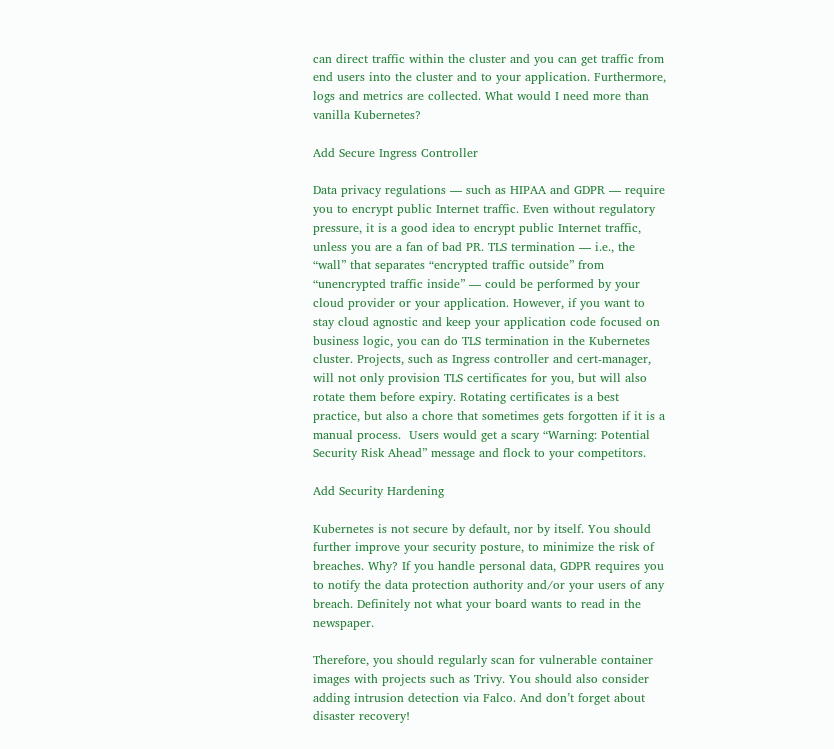can direct traffic within the cluster and you can get traffic from end users into the cluster and to your application. Furthermore, logs and metrics are collected. What would I need more than vanilla Kubernetes?

Add Secure Ingress Controller

Data privacy regulations — such as HIPAA and GDPR — require you to encrypt public Internet traffic. Even without regulatory pressure, it is a good idea to encrypt public Internet traffic, unless you are a fan of bad PR. TLS termination — i.e., the “wall” that separates “encrypted traffic outside” from “unencrypted traffic inside” — could be performed by your cloud provider or your application. However, if you want to stay cloud agnostic and keep your application code focused on business logic, you can do TLS termination in the Kubernetes cluster. Projects, such as Ingress controller and cert-manager, will not only provision TLS certificates for you, but will also rotate them before expiry. Rotating certificates is a best practice, but also a chore that sometimes gets forgotten if it is a manual process.  Users would get a scary “Warning: Potential Security Risk Ahead” message and flock to your competitors.

Add Security Hardening

Kubernetes is not secure by default, nor by itself. You should further improve your security posture, to minimize the risk of breaches. Why? If you handle personal data, GDPR requires you to notify the data protection authority and/or your users of any breach. Definitely not what your board wants to read in the newspaper.

Therefore, you should regularly scan for vulnerable container images with projects such as Trivy. You should also consider adding intrusion detection via Falco. And don’t forget about disaster recovery!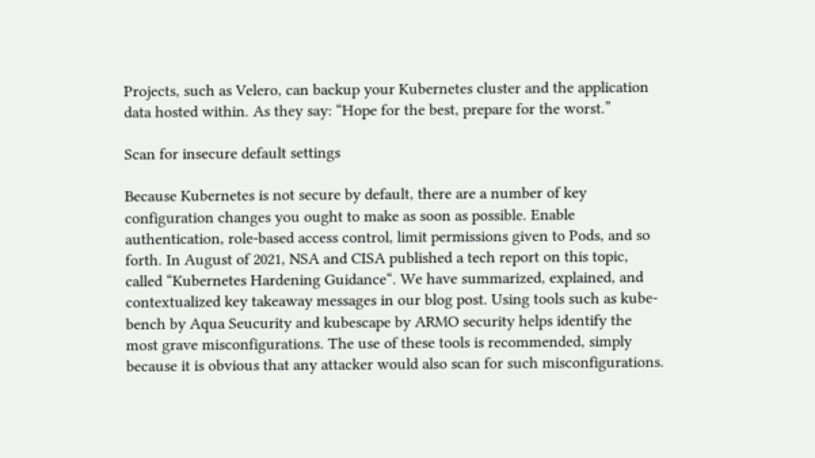Projects, such as Velero, can backup your Kubernetes cluster and the application data hosted within. As they say: “Hope for the best, prepare for the worst.”

Scan for insecure default settings

Because Kubernetes is not secure by default, there are a number of key configuration changes you ought to make as soon as possible. Enable authentication, role-based access control, limit permissions given to Pods, and so forth. In August of 2021, NSA and CISA published a tech report on this topic, called “Kubernetes Hardening Guidance“. We have summarized, explained, and contextualized key takeaway messages in our blog post. Using tools such as kube-bench by Aqua Seucurity and kubescape by ARMO security helps identify the most grave misconfigurations. The use of these tools is recommended, simply because it is obvious that any attacker would also scan for such misconfigurations.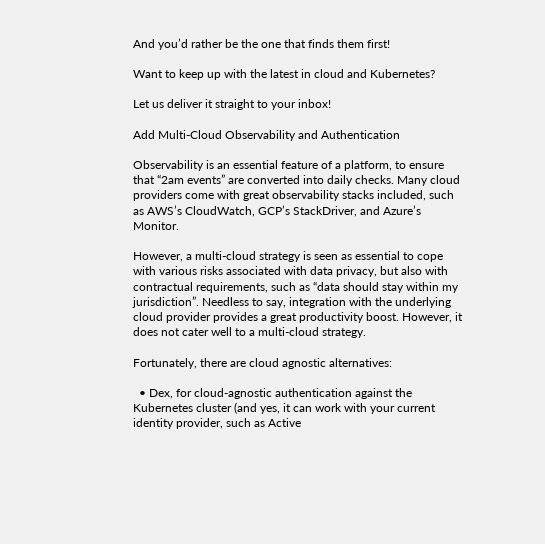And you’d rather be the one that finds them first!

Want to keep up with the latest in cloud and Kubernetes?

Let us deliver it straight to your inbox!

Add Multi-Cloud Observability and Authentication

Observability is an essential feature of a platform, to ensure that “2am events” are converted into daily checks. Many cloud providers come with great observability stacks included, such as AWS’s CloudWatch, GCP’s StackDriver, and Azure’s Monitor.

However, a multi-cloud strategy is seen as essential to cope with various risks associated with data privacy, but also with contractual requirements, such as “data should stay within my jurisdiction”. Needless to say, integration with the underlying cloud provider provides a great productivity boost. However, it does not cater well to a multi-cloud strategy.

Fortunately, there are cloud agnostic alternatives:

  • Dex, for cloud-agnostic authentication against the Kubernetes cluster (and yes, it can work with your current identity provider, such as Active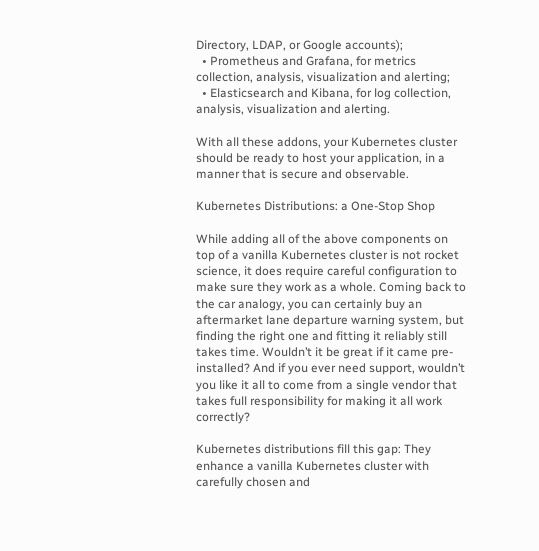Directory, LDAP, or Google accounts);
  • Prometheus and Grafana, for metrics collection, analysis, visualization and alerting;
  • Elasticsearch and Kibana, for log collection, analysis, visualization and alerting.

With all these addons, your Kubernetes cluster should be ready to host your application, in a manner that is secure and observable.

Kubernetes Distributions: a One-Stop Shop

While adding all of the above components on top of a vanilla Kubernetes cluster is not rocket science, it does require careful configuration to make sure they work as a whole. Coming back to the car analogy, you can certainly buy an aftermarket lane departure warning system, but finding the right one and fitting it reliably still takes time. Wouldn’t it be great if it came pre-installed? And if you ever need support, wouldn’t you like it all to come from a single vendor that takes full responsibility for making it all work correctly?

Kubernetes distributions fill this gap: They enhance a vanilla Kubernetes cluster with carefully chosen and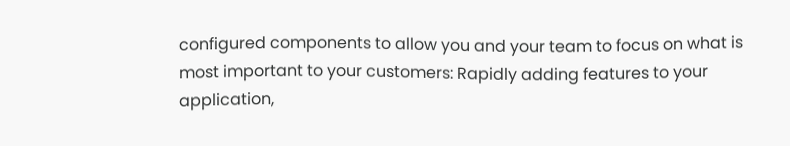configured components to allow you and your team to focus on what is most important to your customers: Rapidly adding features to your application,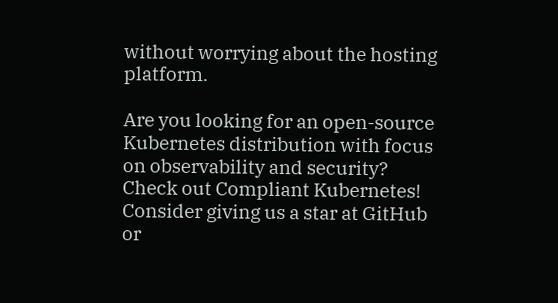without worrying about the hosting platform.

Are you looking for an open-source Kubernetes distribution with focus on observability and security? Check out Compliant Kubernetes! Consider giving us a star at GitHub or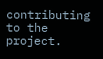contributing to the project.